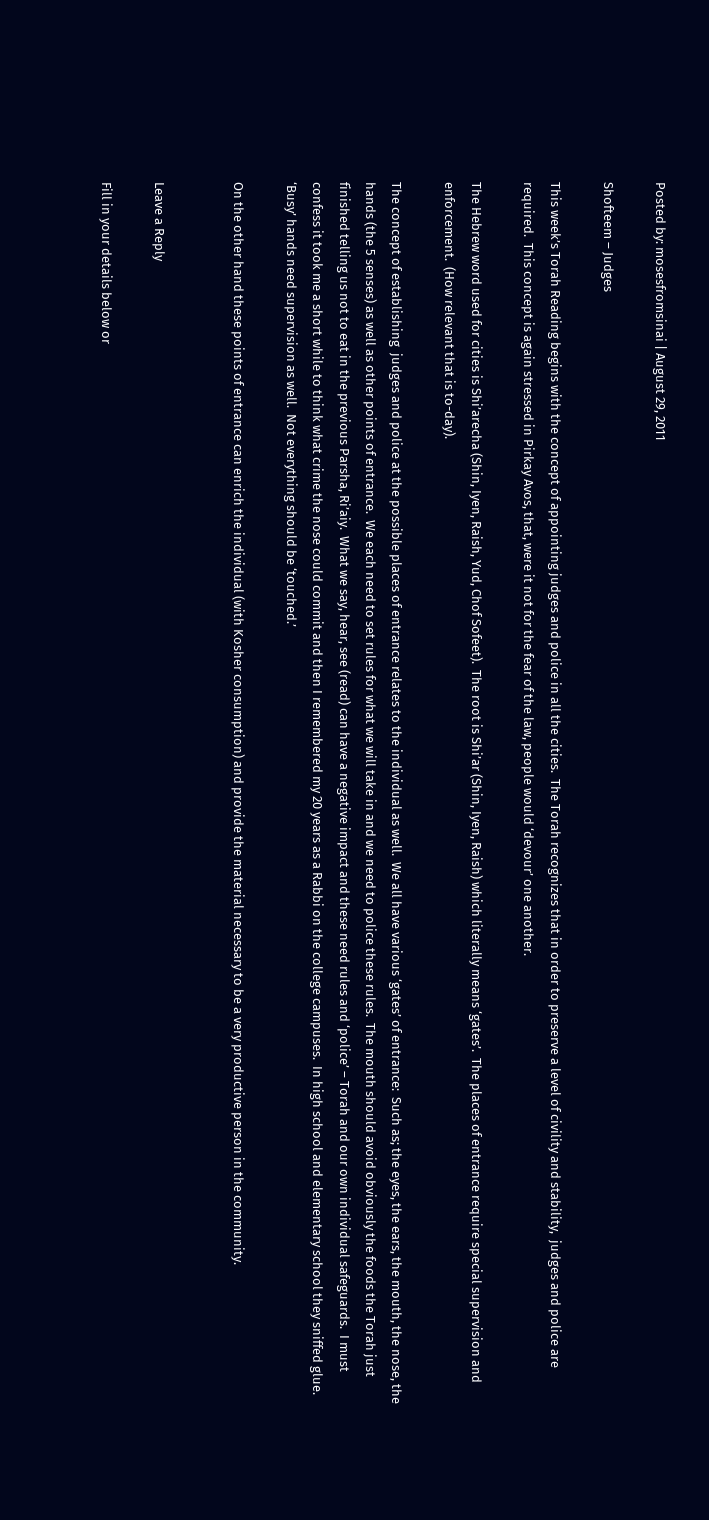Posted by: mosesfromsinai | August 29, 2011

Shofteem – Judges

This week’s Torah Reading begins with the concept of appointing judges and police in all the cities.  The Torah recognizes that in order to preserve a level of civility and stability,  judges and police are required.  This concept is again stressed in Pirkay Avos, that, were it not for the fear of the law, people would ‘devour’ one another.

The Hebrew word used for cities is Shi’arecha (Shin, Iyen, Raish, Yud, Chof Sofeet).  The root is Shi’ar (Shin, Iyen, Raish) which literally means ‘gates’.  The places of entrance require special supervision and enforcement.  (How relevant that is to-day).

The concept of establishing  judges and police at the possible places of entrance relates to the individual as well.  We all have various ‘gates’ of entrance:  Such as; the eyes, the ears, the mouth, the nose, the hands (the 5 senses) as well as other points of entrance.  We each need to set rules for what we will take in and we need to police these rules.  The mouth should avoid obviously the foods the Torah just finished telling us not to eat in the previous Parsha, Ri’aiy.  What we say, hear, see (read) can have a negative impact and these need rules and ‘police’ – Torah and our own individual safeguards.  I must confess it took me a short while to think what crime the nose could commit and then I remembered my 20 years as a Rabbi on the college campuses.  In high school and elementary school they sniffed glue.  ‘Busy’ hands need supervision as well.  Not everything should be ‘touched.’

On the other hand these points of entrance can enrich the individual (with Kosher consumption) and provide the material necessary to be a very productive person in the community.


Leave a Reply

Fill in your details below or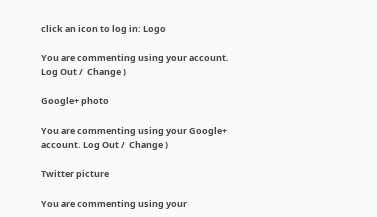click an icon to log in: Logo

You are commenting using your account. Log Out /  Change )

Google+ photo

You are commenting using your Google+ account. Log Out /  Change )

Twitter picture

You are commenting using your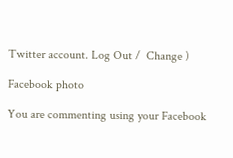Twitter account. Log Out /  Change )

Facebook photo

You are commenting using your Facebook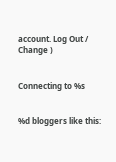account. Log Out /  Change )


Connecting to %s


%d bloggers like this: